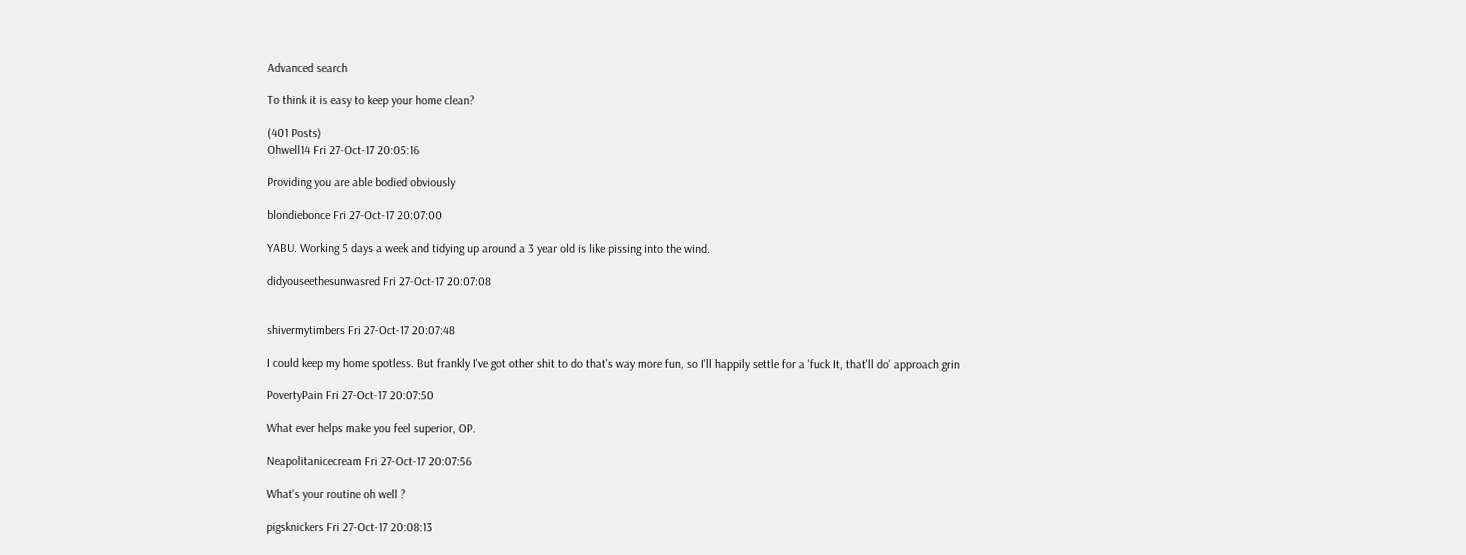Advanced search

To think it is easy to keep your home clean?

(401 Posts)
Ohwell14 Fri 27-Oct-17 20:05:16

Providing you are able bodied obviously

blondiebonce Fri 27-Oct-17 20:07:00

YABU. Working 5 days a week and tidying up around a 3 year old is like pissing into the wind.

didyouseethesunwasred Fri 27-Oct-17 20:07:08


shivermytimbers Fri 27-Oct-17 20:07:48

I could keep my home spotless. But frankly I've got other shit to do that's way more fun, so I'll happily settle for a 'fuck It, that'll do' approach grin

PovertyPain Fri 27-Oct-17 20:07:50

What ever helps make you feel superior, OP.

Neapolitanicecream Fri 27-Oct-17 20:07:56

What's your routine oh well ?

pigsknickers Fri 27-Oct-17 20:08:13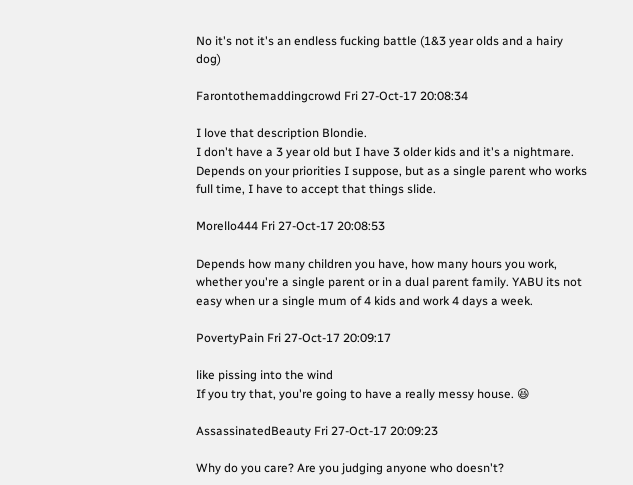No it's not it's an endless fucking battle (1&3 year olds and a hairy dog)

Farontothemaddingcrowd Fri 27-Oct-17 20:08:34

I love that description Blondie.
I don't have a 3 year old but I have 3 older kids and it's a nightmare. Depends on your priorities I suppose, but as a single parent who works full time, I have to accept that things slide.

Morello444 Fri 27-Oct-17 20:08:53

Depends how many children you have, how many hours you work, whether you're a single parent or in a dual parent family. YABU its not easy when ur a single mum of 4 kids and work 4 days a week.

PovertyPain Fri 27-Oct-17 20:09:17

like pissing into the wind
If you try that, you're going to have a really messy house. 😆

AssassinatedBeauty Fri 27-Oct-17 20:09:23

Why do you care? Are you judging anyone who doesn't?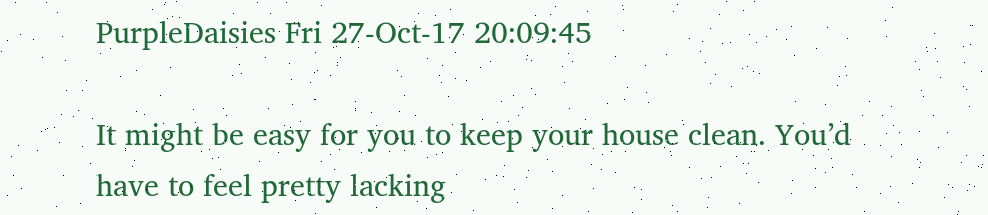PurpleDaisies Fri 27-Oct-17 20:09:45

It might be easy for you to keep your house clean. You’d have to feel pretty lacking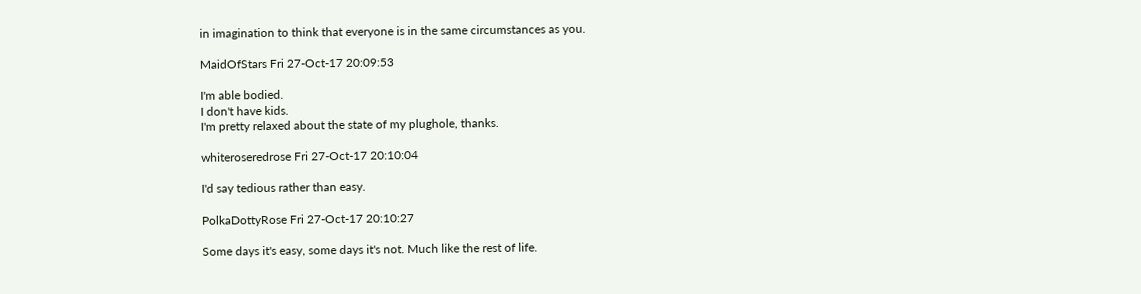in imagination to think that everyone is in the same circumstances as you.

MaidOfStars Fri 27-Oct-17 20:09:53

I'm able bodied.
I don't have kids.
I'm pretty relaxed about the state of my plughole, thanks.

whiteroseredrose Fri 27-Oct-17 20:10:04

I'd say tedious rather than easy.

PolkaDottyRose Fri 27-Oct-17 20:10:27

Some days it's easy, some days it's not. Much like the rest of life.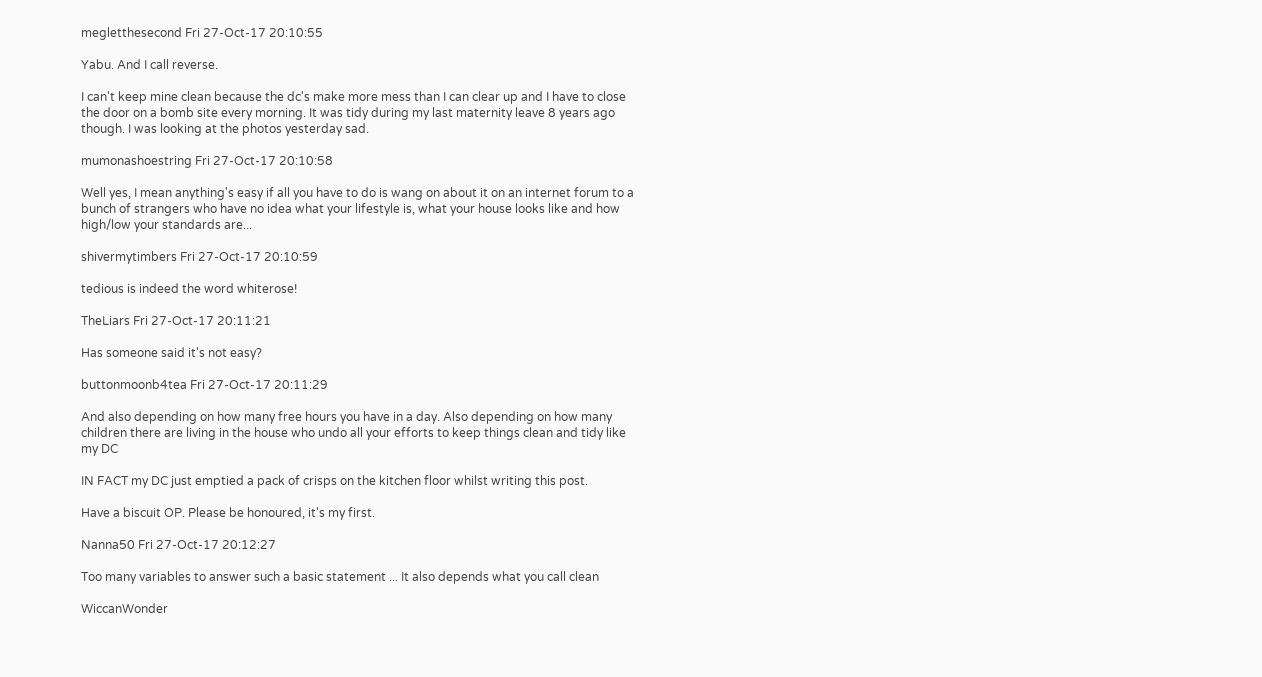megletthesecond Fri 27-Oct-17 20:10:55

Yabu. And I call reverse.

I can't keep mine clean because the dc's make more mess than I can clear up and I have to close the door on a bomb site every morning. It was tidy during my last maternity leave 8 years ago though. I was looking at the photos yesterday sad.

mumonashoestring Fri 27-Oct-17 20:10:58

Well yes, I mean anything's easy if all you have to do is wang on about it on an internet forum to a bunch of strangers who have no idea what your lifestyle is, what your house looks like and how high/low your standards are...

shivermytimbers Fri 27-Oct-17 20:10:59

tedious is indeed the word whiterose!

TheLiars Fri 27-Oct-17 20:11:21

Has someone said it's not easy?

buttonmoonb4tea Fri 27-Oct-17 20:11:29

And also depending on how many free hours you have in a day. Also depending on how many children there are living in the house who undo all your efforts to keep things clean and tidy like my DC

IN FACT my DC just emptied a pack of crisps on the kitchen floor whilst writing this post.

Have a biscuit OP. Please be honoured, it's my first.

Nanna50 Fri 27-Oct-17 20:12:27

Too many variables to answer such a basic statement ... It also depends what you call clean

WiccanWonder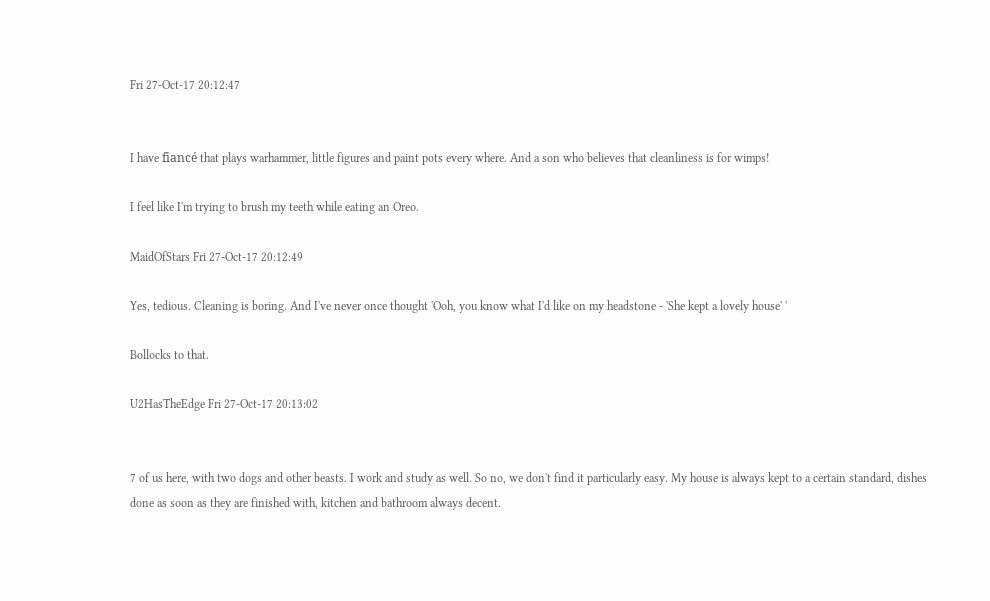Fri 27-Oct-17 20:12:47


I have fiancé that plays warhammer, little figures and paint pots every where. And a son who believes that cleanliness is for wimps!

I feel like I'm trying to brush my teeth while eating an Oreo.

MaidOfStars Fri 27-Oct-17 20:12:49

Yes, tedious. Cleaning is boring. And I've never once thought 'Ooh, you know what I'd like on my headstone - 'She kept a lovely house' '

Bollocks to that.

U2HasTheEdge Fri 27-Oct-17 20:13:02


7 of us here, with two dogs and other beasts. I work and study as well. So no, we don't find it particularly easy. My house is always kept to a certain standard, dishes done as soon as they are finished with, kitchen and bathroom always decent.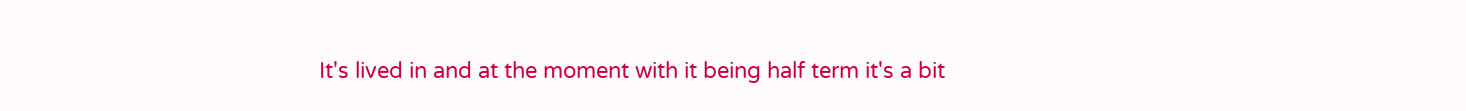It's lived in and at the moment with it being half term it's a bit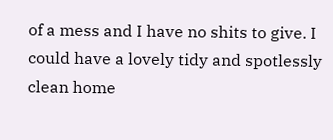of a mess and I have no shits to give. I could have a lovely tidy and spotlessly clean home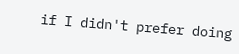if I didn't prefer doing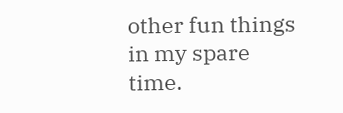other fun things in my spare time.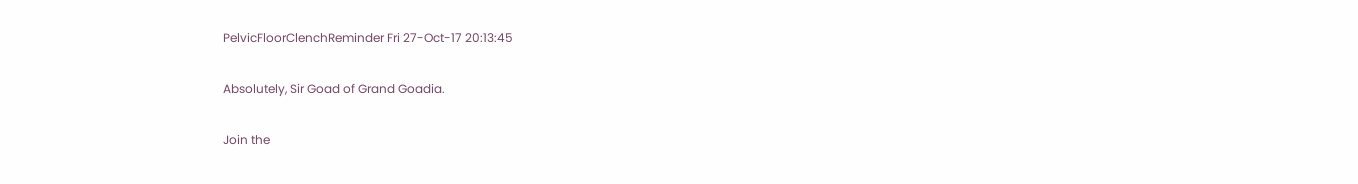PelvicFloorClenchReminder Fri 27-Oct-17 20:13:45

Absolutely, Sir Goad of Grand Goadia.

Join the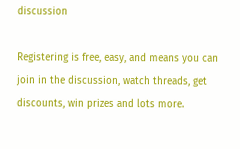discussion

Registering is free, easy, and means you can join in the discussion, watch threads, get discounts, win prizes and lots more.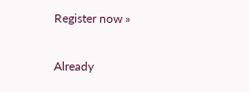Register now »

Already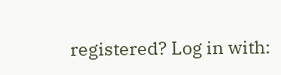registered? Log in with: